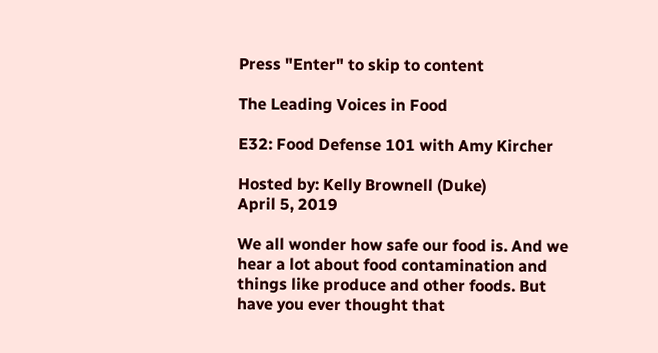Press "Enter" to skip to content

The Leading Voices in Food

E32: Food Defense 101 with Amy Kircher

Hosted by: Kelly Brownell (Duke)
April 5, 2019

We all wonder how safe our food is. And we hear a lot about food contamination and things like produce and other foods. But have you ever thought that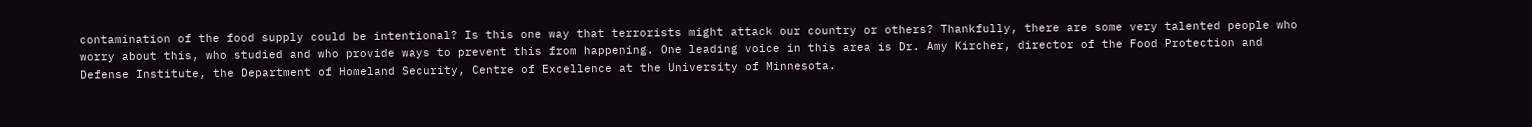contamination of the food supply could be intentional? Is this one way that terrorists might attack our country or others? Thankfully, there are some very talented people who worry about this, who studied and who provide ways to prevent this from happening. One leading voice in this area is Dr. Amy Kircher, director of the Food Protection and Defense Institute, the Department of Homeland Security, Centre of Excellence at the University of Minnesota.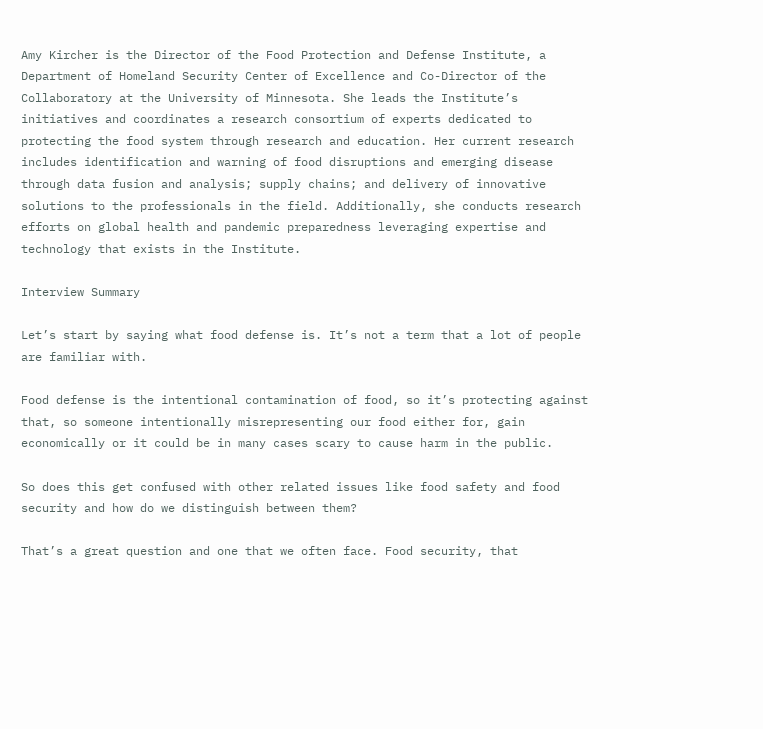Amy Kircher is the Director of the Food Protection and Defense Institute, a Department of Homeland Security Center of Excellence and Co-Director of the Collaboratory at the University of Minnesota. She leads the Institute’s initiatives and coordinates a research consortium of experts dedicated to protecting the food system through research and education. Her current research includes identification and warning of food disruptions and emerging disease through data fusion and analysis; supply chains; and delivery of innovative solutions to the professionals in the field. Additionally, she conducts research efforts on global health and pandemic preparedness leveraging expertise and technology that exists in the Institute.

Interview Summary

Let’s start by saying what food defense is. It’s not a term that a lot of people are familiar with.

Food defense is the intentional contamination of food, so it’s protecting against that, so someone intentionally misrepresenting our food either for, gain economically or it could be in many cases scary to cause harm in the public.

So does this get confused with other related issues like food safety and food security and how do we distinguish between them?

That’s a great question and one that we often face. Food security, that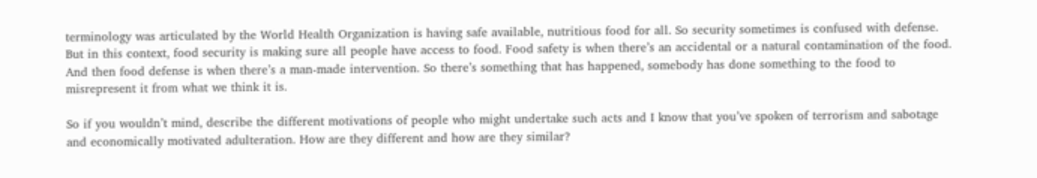terminology was articulated by the World Health Organization is having safe available, nutritious food for all. So security sometimes is confused with defense. But in this context, food security is making sure all people have access to food. Food safety is when there’s an accidental or a natural contamination of the food. And then food defense is when there’s a man-made intervention. So there’s something that has happened, somebody has done something to the food to misrepresent it from what we think it is.

So if you wouldn’t mind, describe the different motivations of people who might undertake such acts and I know that you’ve spoken of terrorism and sabotage and economically motivated adulteration. How are they different and how are they similar?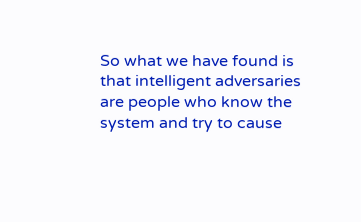So what we have found is that intelligent adversaries are people who know the system and try to cause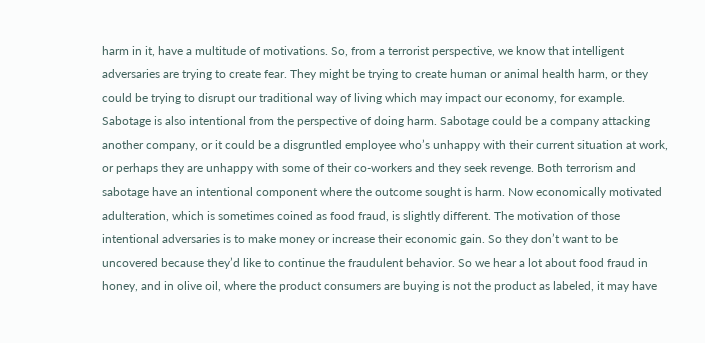harm in it, have a multitude of motivations. So, from a terrorist perspective, we know that intelligent adversaries are trying to create fear. They might be trying to create human or animal health harm, or they could be trying to disrupt our traditional way of living which may impact our economy, for example. Sabotage is also intentional from the perspective of doing harm. Sabotage could be a company attacking another company, or it could be a disgruntled employee who’s unhappy with their current situation at work, or perhaps they are unhappy with some of their co-workers and they seek revenge. Both terrorism and sabotage have an intentional component where the outcome sought is harm. Now economically motivated adulteration, which is sometimes coined as food fraud, is slightly different. The motivation of those intentional adversaries is to make money or increase their economic gain. So they don’t want to be uncovered because they’d like to continue the fraudulent behavior. So we hear a lot about food fraud in honey, and in olive oil, where the product consumers are buying is not the product as labeled, it may have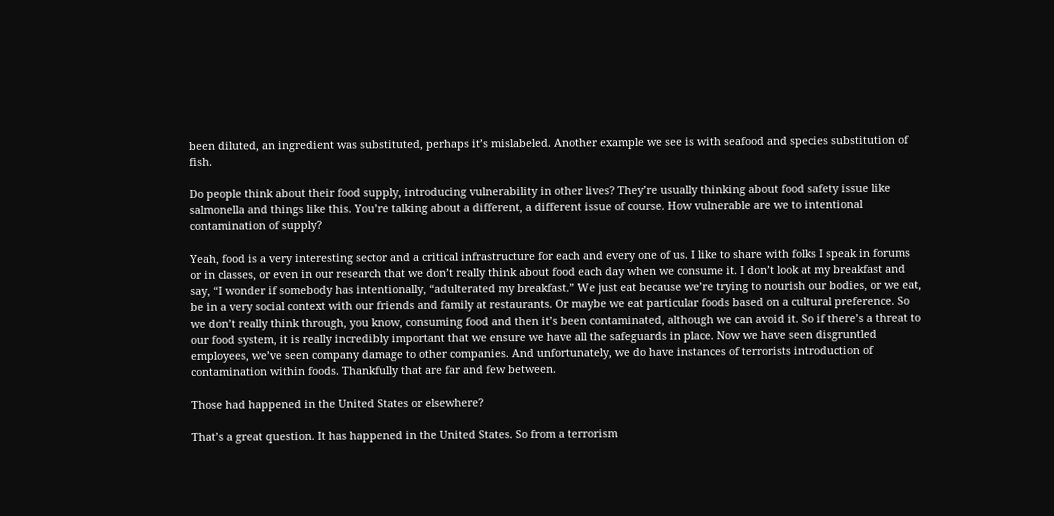been diluted, an ingredient was substituted, perhaps it’s mislabeled. Another example we see is with seafood and species substitution of fish.

Do people think about their food supply, introducing vulnerability in other lives? They’re usually thinking about food safety issue like salmonella and things like this. You’re talking about a different, a different issue of course. How vulnerable are we to intentional contamination of supply?

Yeah, food is a very interesting sector and a critical infrastructure for each and every one of us. I like to share with folks I speak in forums or in classes, or even in our research that we don’t really think about food each day when we consume it. I don’t look at my breakfast and say, “I wonder if somebody has intentionally, “adulterated my breakfast.” We just eat because we’re trying to nourish our bodies, or we eat, be in a very social context with our friends and family at restaurants. Or maybe we eat particular foods based on a cultural preference. So we don’t really think through, you know, consuming food and then it’s been contaminated, although we can avoid it. So if there’s a threat to our food system, it is really incredibly important that we ensure we have all the safeguards in place. Now we have seen disgruntled employees, we’ve seen company damage to other companies. And unfortunately, we do have instances of terrorists introduction of contamination within foods. Thankfully that are far and few between.

Those had happened in the United States or elsewhere?

That’s a great question. It has happened in the United States. So from a terrorism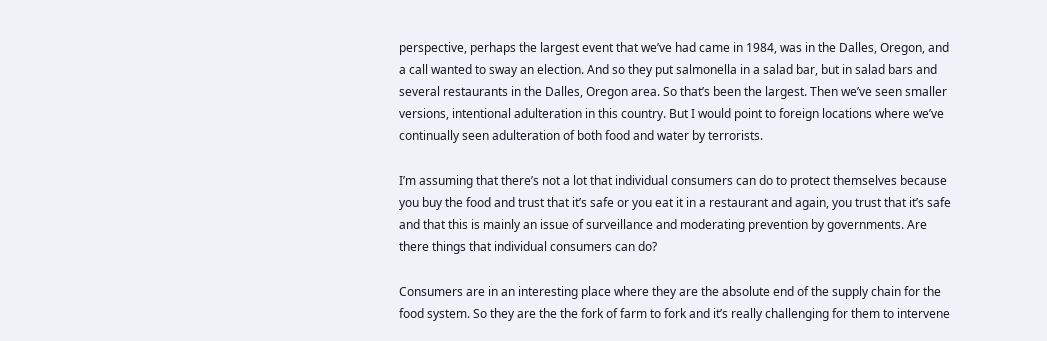perspective, perhaps the largest event that we’ve had came in 1984, was in the Dalles, Oregon, and a call wanted to sway an election. And so they put salmonella in a salad bar, but in salad bars and several restaurants in the Dalles, Oregon area. So that’s been the largest. Then we’ve seen smaller versions, intentional adulteration in this country. But I would point to foreign locations where we’ve continually seen adulteration of both food and water by terrorists.

I’m assuming that there’s not a lot that individual consumers can do to protect themselves because you buy the food and trust that it’s safe or you eat it in a restaurant and again, you trust that it’s safe and that this is mainly an issue of surveillance and moderating prevention by governments. Are there things that individual consumers can do?

Consumers are in an interesting place where they are the absolute end of the supply chain for the food system. So they are the the fork of farm to fork and it’s really challenging for them to intervene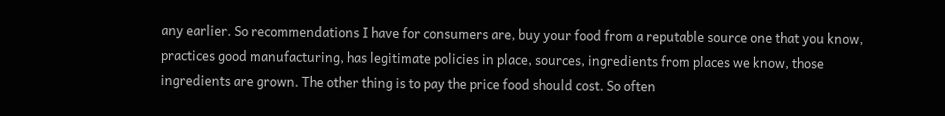any earlier. So recommendations I have for consumers are, buy your food from a reputable source one that you know, practices good manufacturing, has legitimate policies in place, sources, ingredients from places we know, those ingredients are grown. The other thing is to pay the price food should cost. So often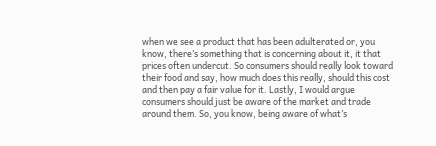when we see a product that has been adulterated or, you know, there’s something that is concerning about it, it that prices often undercut. So consumers should really look toward their food and say, how much does this really, should this cost and then pay a fair value for it. Lastly, I would argue consumers should just be aware of the market and trade around them. So, you know, being aware of what’s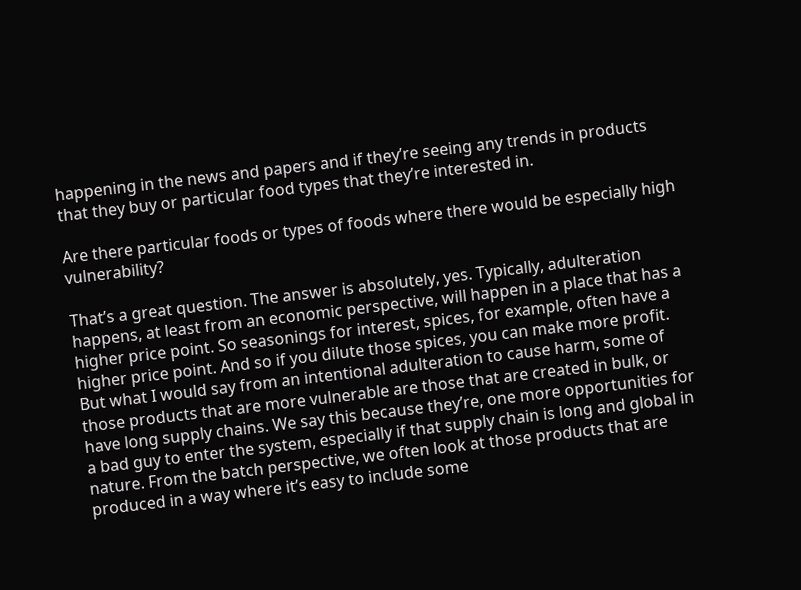happening in the news and papers and if they’re seeing any trends in products that they buy or particular food types that they’re interested in.

Are there particular foods or types of foods where there would be especially high vulnerability?

That’s a great question. The answer is absolutely, yes. Typically, adulteration happens, at least from an economic perspective, will happen in a place that has a higher price point. So seasonings for interest, spices, for example, often have a higher price point. And so if you dilute those spices, you can make more profit. But what I would say from an intentional adulteration to cause harm, some of those products that are more vulnerable are those that are created in bulk, or have long supply chains. We say this because they’re, one more opportunities for a bad guy to enter the system, especially if that supply chain is long and global in nature. From the batch perspective, we often look at those products that are produced in a way where it’s easy to include some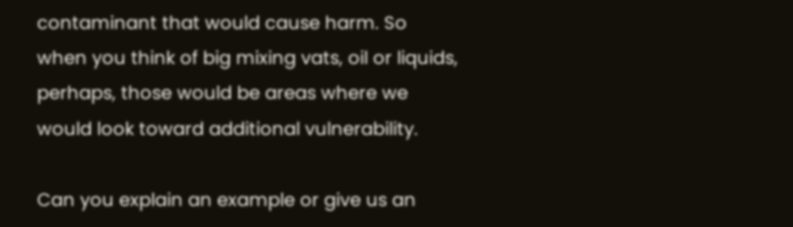contaminant that would cause harm. So when you think of big mixing vats, oil or liquids, perhaps, those would be areas where we would look toward additional vulnerability.

Can you explain an example or give us an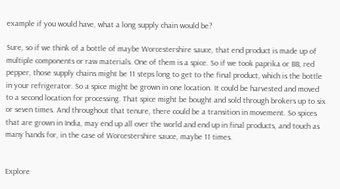example if you would have, what a long supply chain would be?

Sure, so if we think of a bottle of maybe Worcestershire sauce, that end product is made up of multiple components or raw materials. One of them is a spice. So if we took paprika or BB, red pepper, those supply chains might be 11 steps long to get to the final product, which is the bottle in your refrigerator. So a spice might be grown in one location. It could be harvested and moved to a second location for processing. That spice might be bought and sold through brokers up to six or seven times. And throughout that tenure, there could be a transition in movement. So spices that are grown in India, may end up all over the world and end up in final products, and touch as many hands for, in the case of Worcestershire sauce, maybe 11 times.


Explore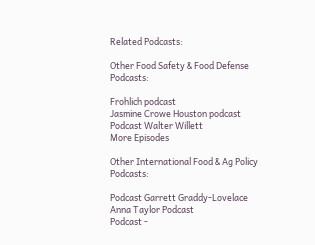Related Podcasts:

Other Food Safety & Food Defense Podcasts:

Frohlich podcast
Jasmine Crowe Houston podcast
Podcast Walter Willett
More Episodes

Other International Food & Ag Policy Podcasts:

Podcast Garrett Graddy-Lovelace
Anna Taylor Podcast
Podcast -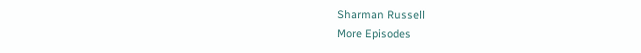Sharman Russell
More Episodes